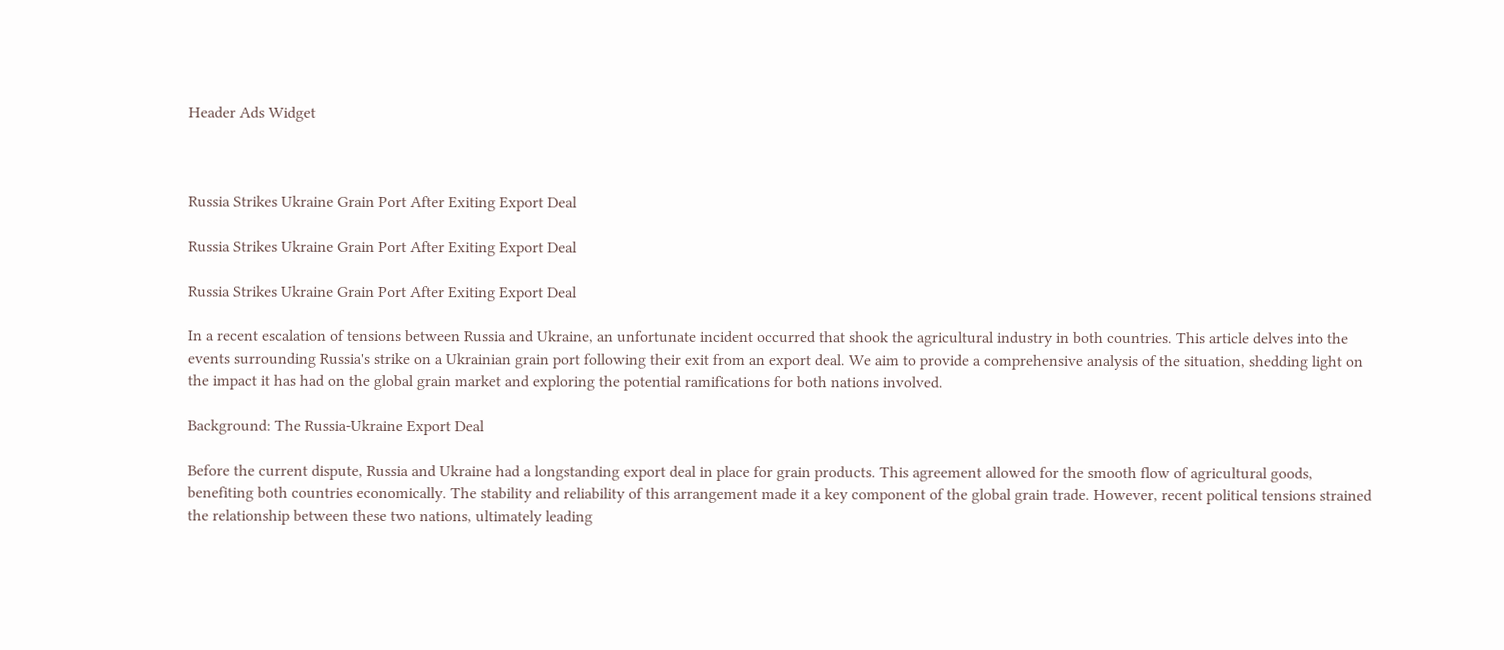Header Ads Widget



Russia Strikes Ukraine Grain Port After Exiting Export Deal

Russia Strikes Ukraine Grain Port After Exiting Export Deal

Russia Strikes Ukraine Grain Port After Exiting Export Deal

In a recent escalation of tensions between Russia and Ukraine, an unfortunate incident occurred that shook the agricultural industry in both countries. This article delves into the events surrounding Russia's strike on a Ukrainian grain port following their exit from an export deal. We aim to provide a comprehensive analysis of the situation, shedding light on the impact it has had on the global grain market and exploring the potential ramifications for both nations involved.

Background: The Russia-Ukraine Export Deal

Before the current dispute, Russia and Ukraine had a longstanding export deal in place for grain products. This agreement allowed for the smooth flow of agricultural goods, benefiting both countries economically. The stability and reliability of this arrangement made it a key component of the global grain trade. However, recent political tensions strained the relationship between these two nations, ultimately leading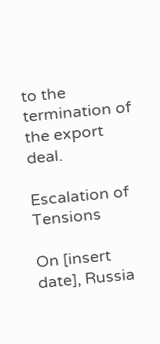to the termination of the export deal.

Escalation of Tensions

On [insert date], Russia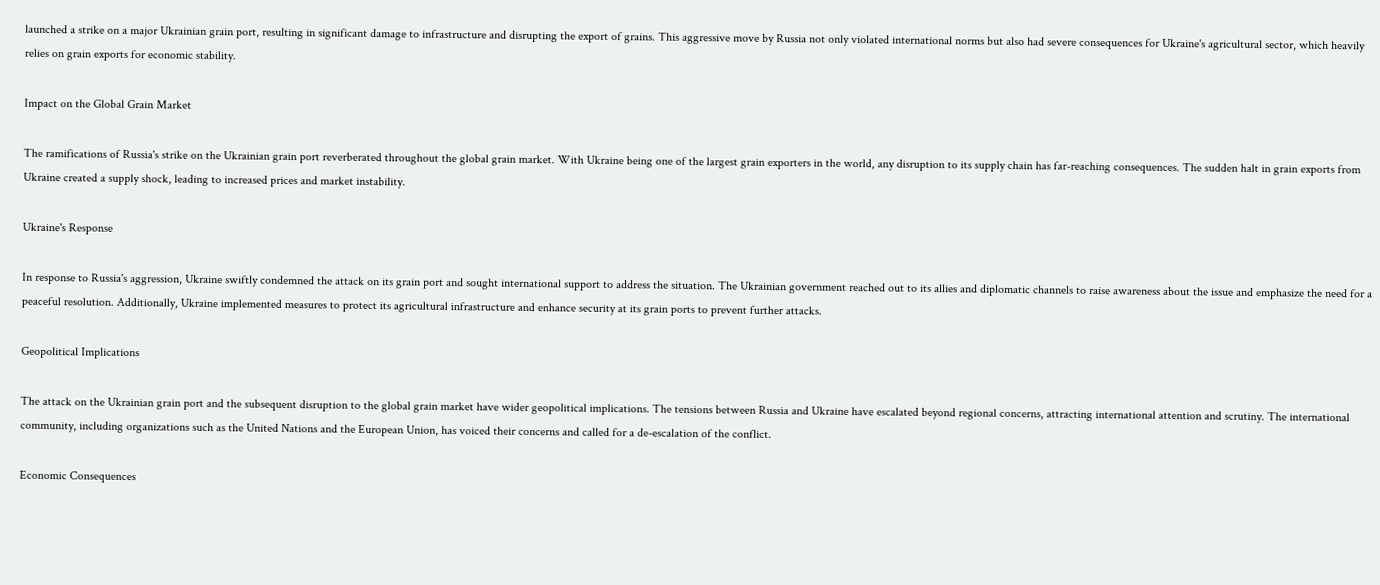launched a strike on a major Ukrainian grain port, resulting in significant damage to infrastructure and disrupting the export of grains. This aggressive move by Russia not only violated international norms but also had severe consequences for Ukraine's agricultural sector, which heavily relies on grain exports for economic stability.

Impact on the Global Grain Market

The ramifications of Russia's strike on the Ukrainian grain port reverberated throughout the global grain market. With Ukraine being one of the largest grain exporters in the world, any disruption to its supply chain has far-reaching consequences. The sudden halt in grain exports from Ukraine created a supply shock, leading to increased prices and market instability.

Ukraine's Response

In response to Russia's aggression, Ukraine swiftly condemned the attack on its grain port and sought international support to address the situation. The Ukrainian government reached out to its allies and diplomatic channels to raise awareness about the issue and emphasize the need for a peaceful resolution. Additionally, Ukraine implemented measures to protect its agricultural infrastructure and enhance security at its grain ports to prevent further attacks.

Geopolitical Implications

The attack on the Ukrainian grain port and the subsequent disruption to the global grain market have wider geopolitical implications. The tensions between Russia and Ukraine have escalated beyond regional concerns, attracting international attention and scrutiny. The international community, including organizations such as the United Nations and the European Union, has voiced their concerns and called for a de-escalation of the conflict.

Economic Consequences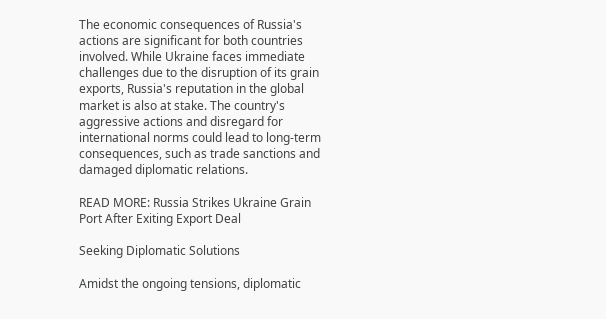The economic consequences of Russia's actions are significant for both countries involved. While Ukraine faces immediate challenges due to the disruption of its grain exports, Russia's reputation in the global market is also at stake. The country's aggressive actions and disregard for international norms could lead to long-term consequences, such as trade sanctions and damaged diplomatic relations.

READ MORE: Russia Strikes Ukraine Grain Port After Exiting Export Deal

Seeking Diplomatic Solutions

Amidst the ongoing tensions, diplomatic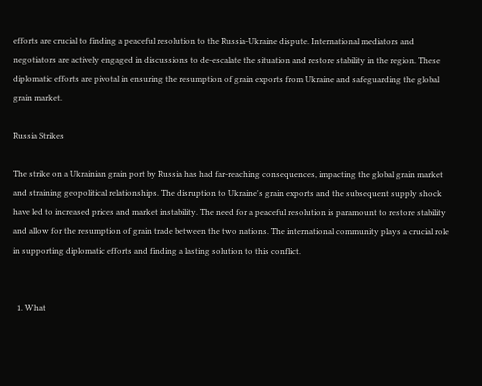efforts are crucial to finding a peaceful resolution to the Russia-Ukraine dispute. International mediators and negotiators are actively engaged in discussions to de-escalate the situation and restore stability in the region. These diplomatic efforts are pivotal in ensuring the resumption of grain exports from Ukraine and safeguarding the global grain market.

Russia Strikes

The strike on a Ukrainian grain port by Russia has had far-reaching consequences, impacting the global grain market and straining geopolitical relationships. The disruption to Ukraine's grain exports and the subsequent supply shock have led to increased prices and market instability. The need for a peaceful resolution is paramount to restore stability and allow for the resumption of grain trade between the two nations. The international community plays a crucial role in supporting diplomatic efforts and finding a lasting solution to this conflict.


  1. What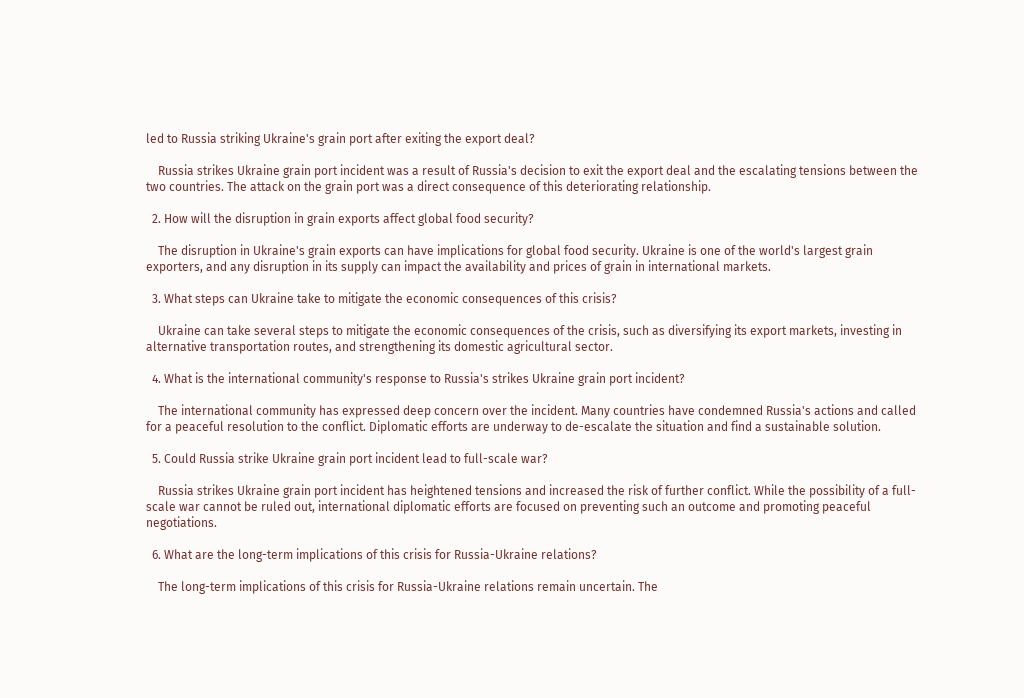led to Russia striking Ukraine's grain port after exiting the export deal?

    Russia strikes Ukraine grain port incident was a result of Russia's decision to exit the export deal and the escalating tensions between the two countries. The attack on the grain port was a direct consequence of this deteriorating relationship.

  2. How will the disruption in grain exports affect global food security?

    The disruption in Ukraine's grain exports can have implications for global food security. Ukraine is one of the world's largest grain exporters, and any disruption in its supply can impact the availability and prices of grain in international markets.

  3. What steps can Ukraine take to mitigate the economic consequences of this crisis?

    Ukraine can take several steps to mitigate the economic consequences of the crisis, such as diversifying its export markets, investing in alternative transportation routes, and strengthening its domestic agricultural sector.

  4. What is the international community's response to Russia's strikes Ukraine grain port incident?

    The international community has expressed deep concern over the incident. Many countries have condemned Russia's actions and called for a peaceful resolution to the conflict. Diplomatic efforts are underway to de-escalate the situation and find a sustainable solution.

  5. Could Russia strike Ukraine grain port incident lead to full-scale war?

    Russia strikes Ukraine grain port incident has heightened tensions and increased the risk of further conflict. While the possibility of a full-scale war cannot be ruled out, international diplomatic efforts are focused on preventing such an outcome and promoting peaceful negotiations.

  6. What are the long-term implications of this crisis for Russia-Ukraine relations?

    The long-term implications of this crisis for Russia-Ukraine relations remain uncertain. The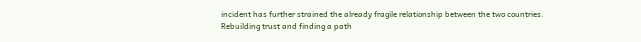incident has further strained the already fragile relationship between the two countries. Rebuilding trust and finding a path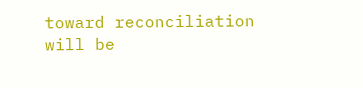toward reconciliation will be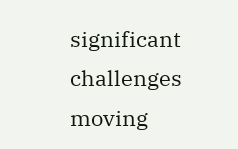significant challenges moving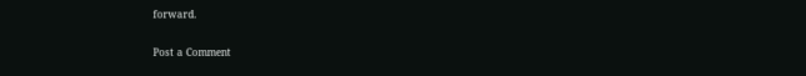forward.

Post a Comment